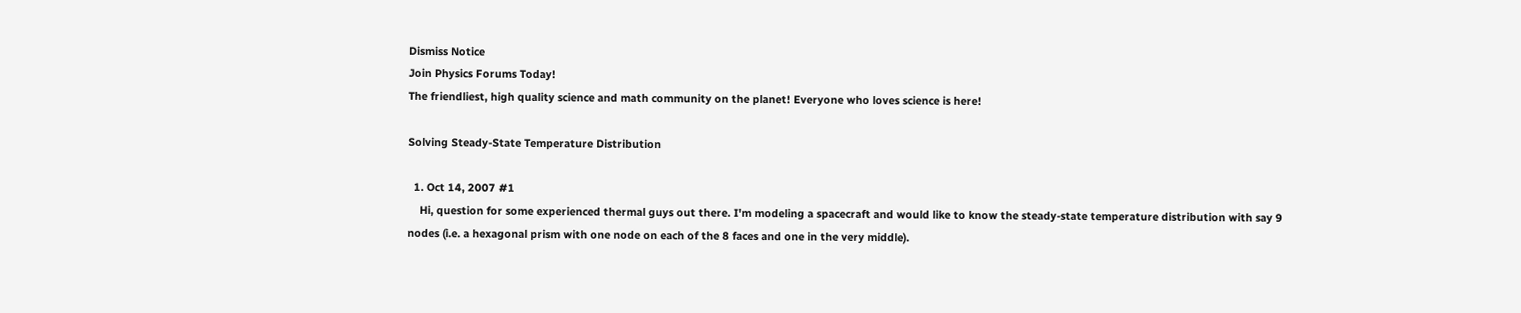Dismiss Notice
Join Physics Forums Today!
The friendliest, high quality science and math community on the planet! Everyone who loves science is here!

Solving Steady-State Temperature Distribution

  1. Oct 14, 2007 #1
    Hi, question for some experienced thermal guys out there. I'm modeling a spacecraft and would like to know the steady-state temperature distribution with say 9 nodes (i.e. a hexagonal prism with one node on each of the 8 faces and one in the very middle).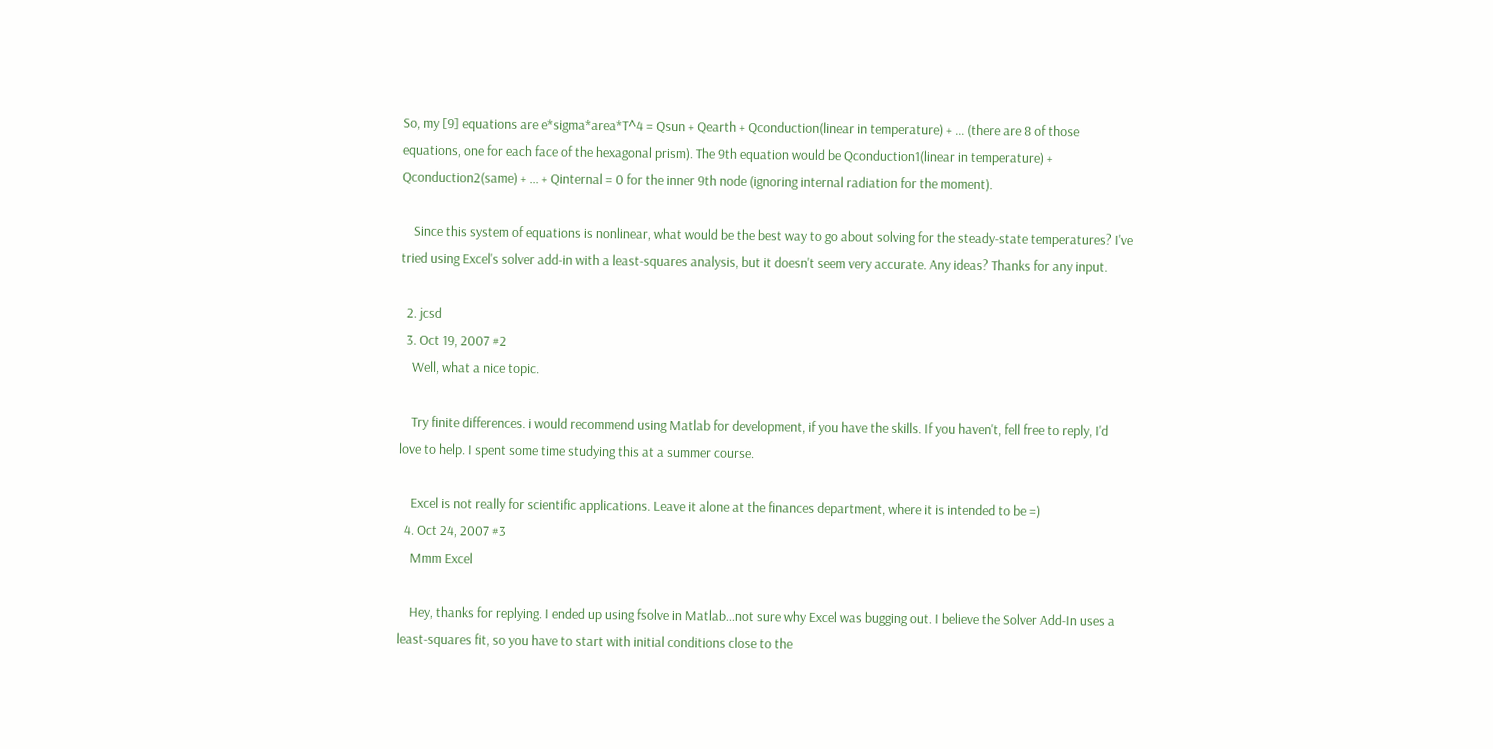So, my [9] equations are e*sigma*area*T^4 = Qsun + Qearth + Qconduction(linear in temperature) + ... (there are 8 of those equations, one for each face of the hexagonal prism). The 9th equation would be Qconduction1(linear in temperature) + Qconduction2(same) + ... + Qinternal = 0 for the inner 9th node (ignoring internal radiation for the moment).

    Since this system of equations is nonlinear, what would be the best way to go about solving for the steady-state temperatures? I've tried using Excel's solver add-in with a least-squares analysis, but it doesn't seem very accurate. Any ideas? Thanks for any input.

  2. jcsd
  3. Oct 19, 2007 #2
    Well, what a nice topic.

    Try finite differences. i would recommend using Matlab for development, if you have the skills. If you haven't, fell free to reply, I'd love to help. I spent some time studying this at a summer course.

    Excel is not really for scientific applications. Leave it alone at the finances department, where it is intended to be =)
  4. Oct 24, 2007 #3
    Mmm Excel

    Hey, thanks for replying. I ended up using fsolve in Matlab...not sure why Excel was bugging out. I believe the Solver Add-In uses a least-squares fit, so you have to start with initial conditions close to the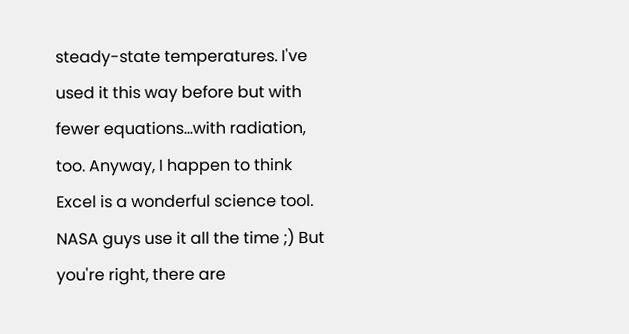steady-state temperatures. I've used it this way before but with fewer equations...with radiation, too. Anyway, I happen to think Excel is a wonderful science tool. NASA guys use it all the time ;) But you're right, there are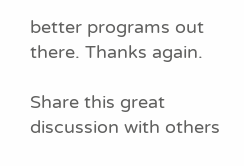better programs out there. Thanks again.

Share this great discussion with others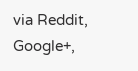via Reddit, Google+,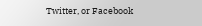Twitter, or Facebook